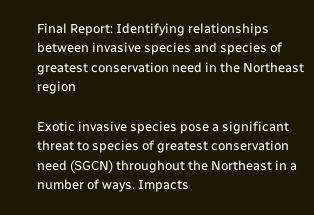Final Report: Identifying relationships between invasive species and species of greatest conservation need in the Northeast region

Exotic invasive species pose a significant threat to species of greatest conservation need (SGCN) throughout the Northeast in a number of ways. Impacts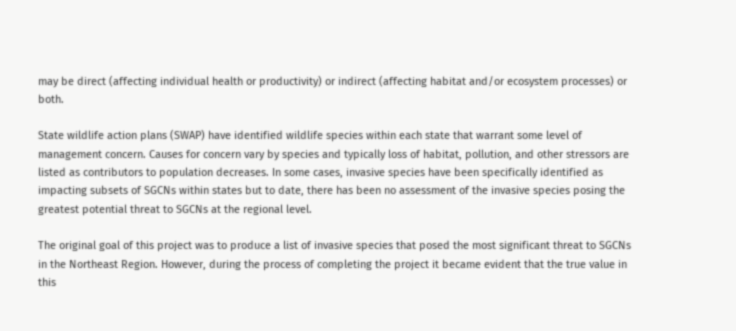may be direct (affecting individual health or productivity) or indirect (affecting habitat and/or ecosystem processes) or both.

State wildlife action plans (SWAP) have identified wildlife species within each state that warrant some level of management concern. Causes for concern vary by species and typically loss of habitat, pollution, and other stressors are listed as contributors to population decreases. In some cases, invasive species have been specifically identified as impacting subsets of SGCNs within states but to date, there has been no assessment of the invasive species posing the greatest potential threat to SGCNs at the regional level.

The original goal of this project was to produce a list of invasive species that posed the most significant threat to SGCNs in the Northeast Region. However, during the process of completing the project it became evident that the true value in this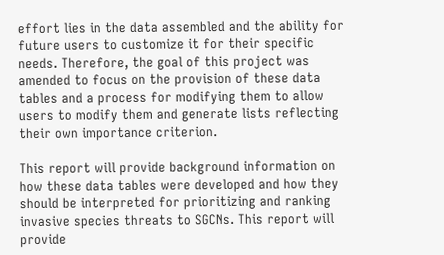effort lies in the data assembled and the ability for future users to customize it for their specific needs. Therefore, the goal of this project was amended to focus on the provision of these data tables and a process for modifying them to allow users to modify them and generate lists reflecting their own importance criterion.

This report will provide background information on how these data tables were developed and how they should be interpreted for prioritizing and ranking invasive species threats to SGCNs. This report will provide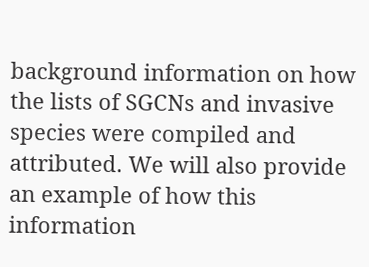background information on how the lists of SGCNs and invasive species were compiled and attributed. We will also provide an example of how this information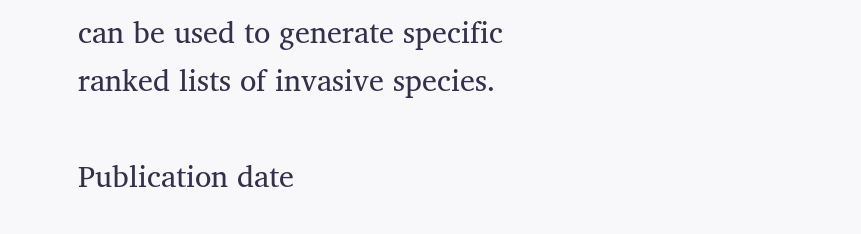can be used to generate specific ranked lists of invasive species.

Publication date